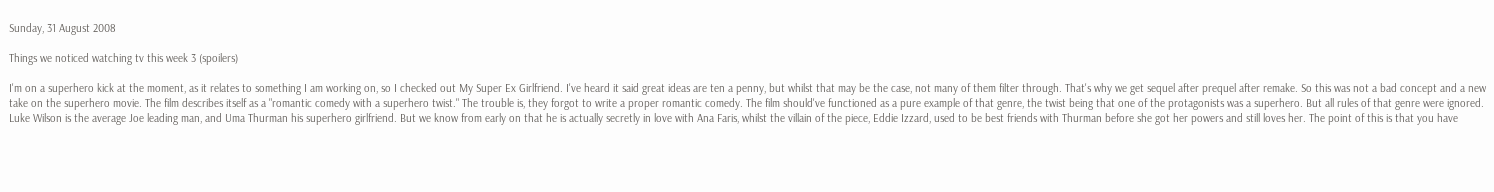Sunday, 31 August 2008

Things we noticed watching tv this week 3 (spoilers)

I'm on a superhero kick at the moment, as it relates to something I am working on, so I checked out My Super Ex Girlfriend. I've heard it said great ideas are ten a penny, but whilst that may be the case, not many of them filter through. That's why we get sequel after prequel after remake. So this was not a bad concept and a new take on the superhero movie. The film describes itself as a "romantic comedy with a superhero twist." The trouble is, they forgot to write a proper romantic comedy. The film should've functioned as a pure example of that genre, the twist being that one of the protagonists was a superhero. But all rules of that genre were ignored. Luke Wilson is the average Joe leading man, and Uma Thurman his superhero girlfriend. But we know from early on that he is actually secretly in love with Ana Faris, whilst the villain of the piece, Eddie Izzard, used to be best friends with Thurman before she got her powers and still loves her. The point of this is that you have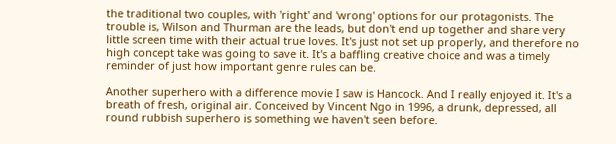the traditional two couples, with 'right' and 'wrong' options for our protagonists. The trouble is, Wilson and Thurman are the leads, but don't end up together and share very little screen time with their actual true loves. It's just not set up properly, and therefore no high concept take was going to save it. It's a baffling creative choice and was a timely reminder of just how important genre rules can be.

Another superhero with a difference movie I saw is Hancock. And I really enjoyed it. It's a breath of fresh, original air. Conceived by Vincent Ngo in 1996, a drunk, depressed, all round rubbish superhero is something we haven't seen before.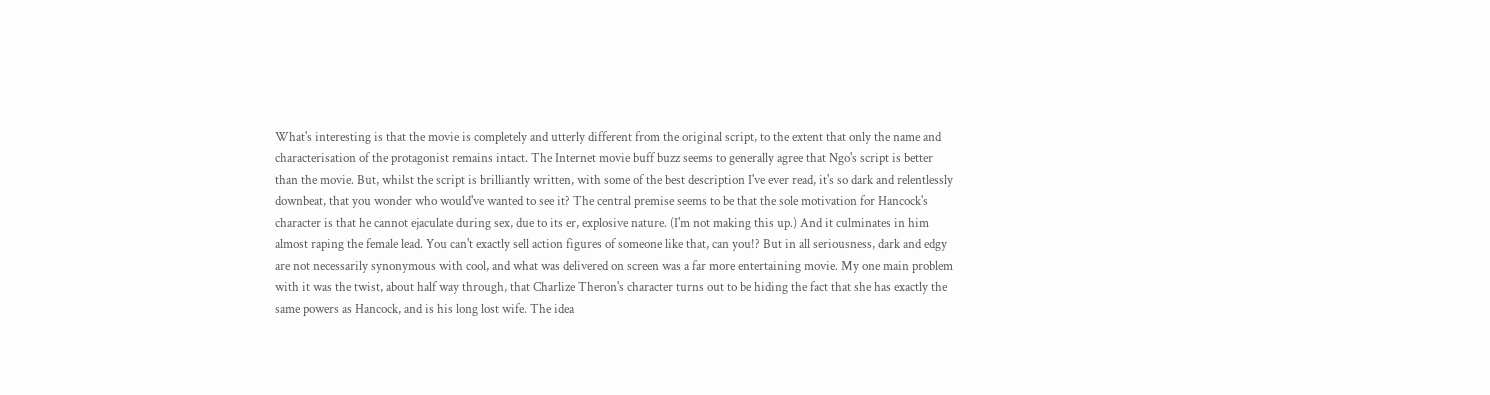What's interesting is that the movie is completely and utterly different from the original script, to the extent that only the name and characterisation of the protagonist remains intact. The Internet movie buff buzz seems to generally agree that Ngo's script is better than the movie. But, whilst the script is brilliantly written, with some of the best description I've ever read, it's so dark and relentlessly downbeat, that you wonder who would've wanted to see it? The central premise seems to be that the sole motivation for Hancock's character is that he cannot ejaculate during sex, due to its er, explosive nature. (I'm not making this up.) And it culminates in him almost raping the female lead. You can't exactly sell action figures of someone like that, can you!? But in all seriousness, dark and edgy are not necessarily synonymous with cool, and what was delivered on screen was a far more entertaining movie. My one main problem with it was the twist, about half way through, that Charlize Theron's character turns out to be hiding the fact that she has exactly the same powers as Hancock, and is his long lost wife. The idea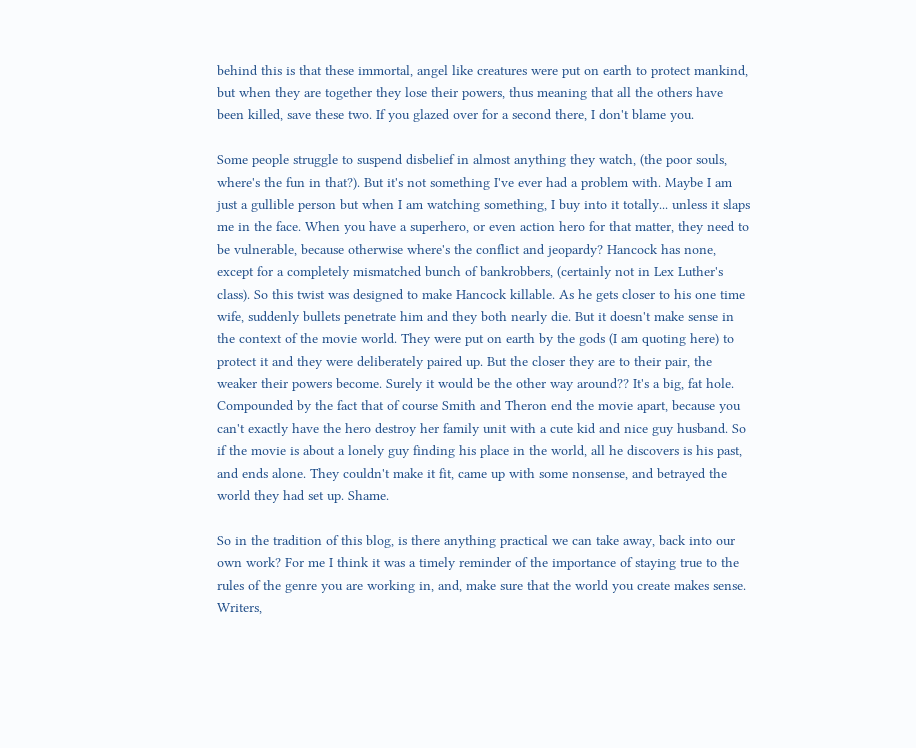behind this is that these immortal, angel like creatures were put on earth to protect mankind, but when they are together they lose their powers, thus meaning that all the others have been killed, save these two. If you glazed over for a second there, I don't blame you.

Some people struggle to suspend disbelief in almost anything they watch, (the poor souls, where's the fun in that?). But it's not something I've ever had a problem with. Maybe I am just a gullible person but when I am watching something, I buy into it totally... unless it slaps me in the face. When you have a superhero, or even action hero for that matter, they need to be vulnerable, because otherwise where's the conflict and jeopardy? Hancock has none, except for a completely mismatched bunch of bankrobbers, (certainly not in Lex Luther's class). So this twist was designed to make Hancock killable. As he gets closer to his one time wife, suddenly bullets penetrate him and they both nearly die. But it doesn't make sense in the context of the movie world. They were put on earth by the gods (I am quoting here) to protect it and they were deliberately paired up. But the closer they are to their pair, the weaker their powers become. Surely it would be the other way around?? It's a big, fat hole. Compounded by the fact that of course Smith and Theron end the movie apart, because you can't exactly have the hero destroy her family unit with a cute kid and nice guy husband. So if the movie is about a lonely guy finding his place in the world, all he discovers is his past, and ends alone. They couldn't make it fit, came up with some nonsense, and betrayed the world they had set up. Shame.

So in the tradition of this blog, is there anything practical we can take away, back into our own work? For me I think it was a timely reminder of the importance of staying true to the rules of the genre you are working in, and, make sure that the world you create makes sense. Writers,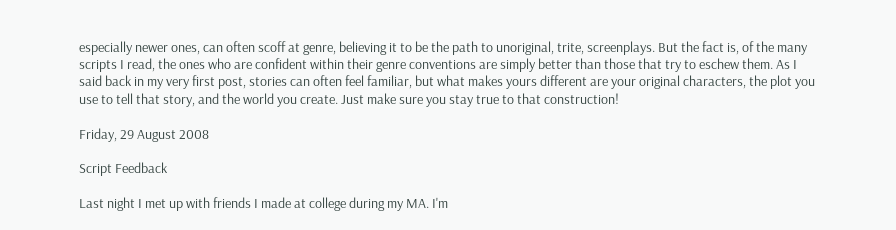especially newer ones, can often scoff at genre, believing it to be the path to unoriginal, trite, screenplays. But the fact is, of the many scripts I read, the ones who are confident within their genre conventions are simply better than those that try to eschew them. As I said back in my very first post, stories can often feel familiar, but what makes yours different are your original characters, the plot you use to tell that story, and the world you create. Just make sure you stay true to that construction!

Friday, 29 August 2008

Script Feedback

Last night I met up with friends I made at college during my MA. I'm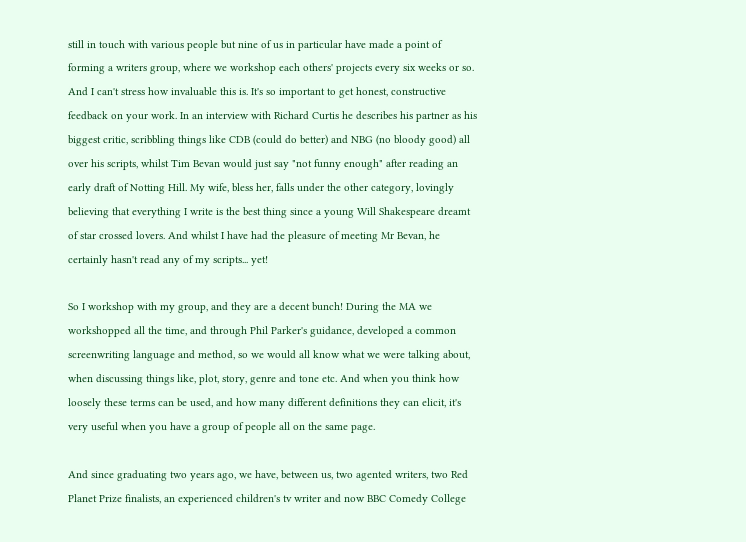still in touch with various people but nine of us in particular have made a point of forming a writers group, where we workshop each others' projects every six weeks or so. And I can't stress how invaluable this is. It's so important to get honest, constructive feedback on your work. In an interview with Richard Curtis he describes his partner as his biggest critic, scribbling things like CDB (could do better) and NBG (no bloody good) all over his scripts, whilst Tim Bevan would just say "not funny enough" after reading an early draft of Notting Hill. My wife, bless her, falls under the other category, lovingly believing that everything I write is the best thing since a young Will Shakespeare dreamt of star crossed lovers. And whilst I have had the pleasure of meeting Mr Bevan, he certainly hasn't read any of my scripts... yet!

So I workshop with my group, and they are a decent bunch! During the MA we workshopped all the time, and through Phil Parker's guidance, developed a common screenwriting language and method, so we would all know what we were talking about, when discussing things like, plot, story, genre and tone etc. And when you think how loosely these terms can be used, and how many different definitions they can elicit, it's very useful when you have a group of people all on the same page.

And since graduating two years ago, we have, between us, two agented writers, two Red Planet Prize finalists, an experienced children's tv writer and now BBC Comedy College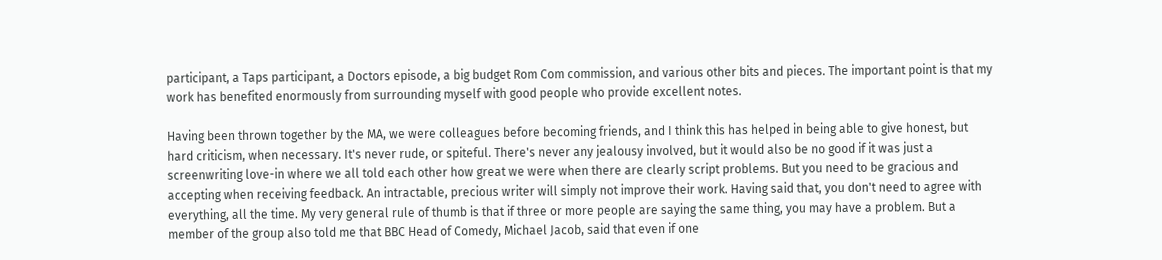participant, a Taps participant, a Doctors episode, a big budget Rom Com commission, and various other bits and pieces. The important point is that my work has benefited enormously from surrounding myself with good people who provide excellent notes.

Having been thrown together by the MA, we were colleagues before becoming friends, and I think this has helped in being able to give honest, but hard criticism, when necessary. It's never rude, or spiteful. There's never any jealousy involved, but it would also be no good if it was just a screenwriting love-in where we all told each other how great we were when there are clearly script problems. But you need to be gracious and accepting when receiving feedback. An intractable, precious writer will simply not improve their work. Having said that, you don't need to agree with everything, all the time. My very general rule of thumb is that if three or more people are saying the same thing, you may have a problem. But a member of the group also told me that BBC Head of Comedy, Michael Jacob, said that even if one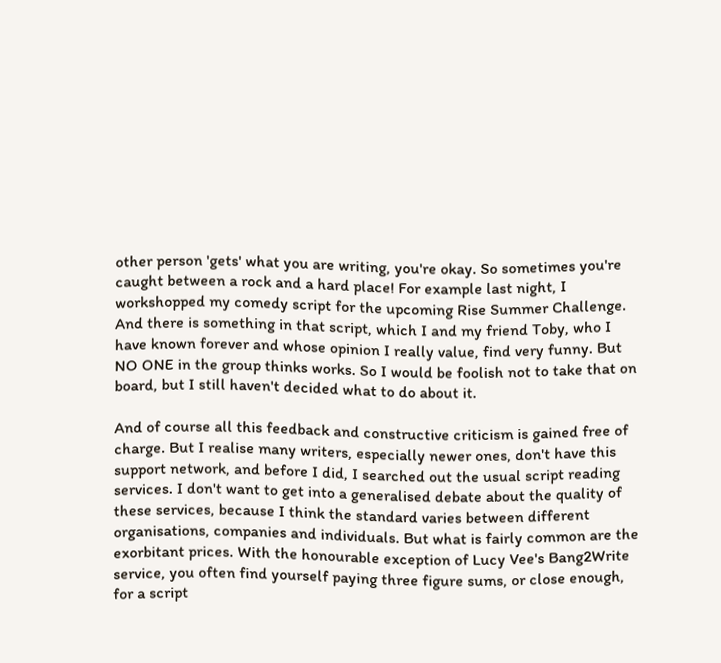other person 'gets' what you are writing, you're okay. So sometimes you're caught between a rock and a hard place! For example last night, I workshopped my comedy script for the upcoming Rise Summer Challenge. And there is something in that script, which I and my friend Toby, who I have known forever and whose opinion I really value, find very funny. But NO ONE in the group thinks works. So I would be foolish not to take that on board, but I still haven't decided what to do about it.

And of course all this feedback and constructive criticism is gained free of charge. But I realise many writers, especially newer ones, don't have this support network, and before I did, I searched out the usual script reading services. I don't want to get into a generalised debate about the quality of these services, because I think the standard varies between different organisations, companies and individuals. But what is fairly common are the exorbitant prices. With the honourable exception of Lucy Vee's Bang2Write service, you often find yourself paying three figure sums, or close enough, for a script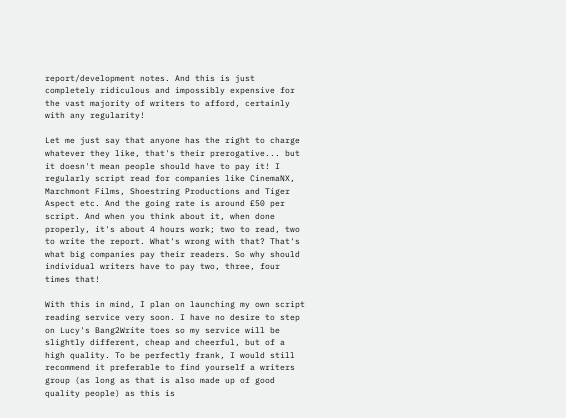report/development notes. And this is just completely ridiculous and impossibly expensive for the vast majority of writers to afford, certainly with any regularity!

Let me just say that anyone has the right to charge whatever they like, that's their prerogative... but it doesn't mean people should have to pay it! I regularly script read for companies like CinemaNX, Marchmont Films, Shoestring Productions and Tiger Aspect etc. And the going rate is around £50 per script. And when you think about it, when done properly, it's about 4 hours work; two to read, two to write the report. What's wrong with that? That's what big companies pay their readers. So why should individual writers have to pay two, three, four times that!

With this in mind, I plan on launching my own script reading service very soon. I have no desire to step on Lucy's Bang2Write toes so my service will be slightly different, cheap and cheerful, but of a high quality. To be perfectly frank, I would still recommend it preferable to find yourself a writers group (as long as that is also made up of good quality people) as this is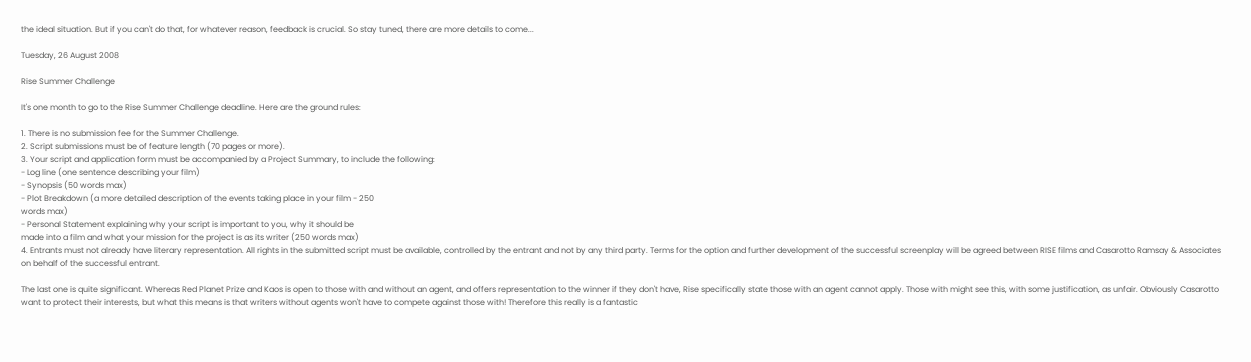the ideal situation. But if you can't do that, for whatever reason, feedback is crucial. So stay tuned, there are more details to come...

Tuesday, 26 August 2008

Rise Summer Challenge

It's one month to go to the Rise Summer Challenge deadline. Here are the ground rules:

1. There is no submission fee for the Summer Challenge.
2. Script submissions must be of feature length (70 pages or more).
3. Your script and application form must be accompanied by a Project Summary, to include the following:
- Log line (one sentence describing your film)
- Synopsis (50 words max)
- Plot Breakdown (a more detailed description of the events taking place in your film - 250
words max)
- Personal Statement explaining why your script is important to you, why it should be
made into a film and what your mission for the project is as its writer (250 words max)
4. Entrants must not already have literary representation. All rights in the submitted script must be available, controlled by the entrant and not by any third party. Terms for the option and further development of the successful screenplay will be agreed between RISE films and Casarotto Ramsay & Associates on behalf of the successful entrant.

The last one is quite significant. Whereas Red Planet Prize and Kaos is open to those with and without an agent, and offers representation to the winner if they don't have, Rise specifically state those with an agent cannot apply. Those with might see this, with some justification, as unfair. Obviously Casarotto want to protect their interests, but what this means is that writers without agents won't have to compete against those with! Therefore this really is a fantastic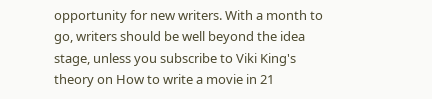opportunity for new writers. With a month to go, writers should be well beyond the idea stage, unless you subscribe to Viki King's theory on How to write a movie in 21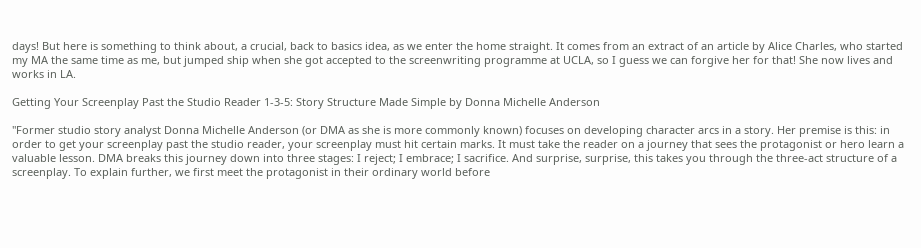days! But here is something to think about, a crucial, back to basics idea, as we enter the home straight. It comes from an extract of an article by Alice Charles, who started my MA the same time as me, but jumped ship when she got accepted to the screenwriting programme at UCLA, so I guess we can forgive her for that! She now lives and works in LA.

Getting Your Screenplay Past the Studio Reader 1-3-5: Story Structure Made Simple by Donna Michelle Anderson

"Former studio story analyst Donna Michelle Anderson (or DMA as she is more commonly known) focuses on developing character arcs in a story. Her premise is this: in order to get your screenplay past the studio reader, your screenplay must hit certain marks. It must take the reader on a journey that sees the protagonist or hero learn a valuable lesson. DMA breaks this journey down into three stages: I reject; I embrace; I sacrifice. And surprise, surprise, this takes you through the three-act structure of a screenplay. To explain further, we first meet the protagonist in their ordinary world before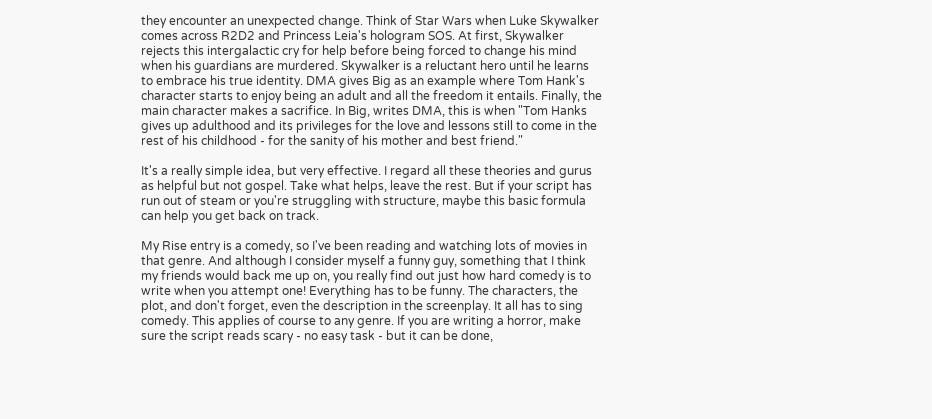they encounter an unexpected change. Think of Star Wars when Luke Skywalker comes across R2D2 and Princess Leia's hologram SOS. At first, Skywalker rejects this intergalactic cry for help before being forced to change his mind when his guardians are murdered. Skywalker is a reluctant hero until he learns to embrace his true identity. DMA gives Big as an example where Tom Hank's character starts to enjoy being an adult and all the freedom it entails. Finally, the main character makes a sacrifice. In Big, writes DMA, this is when "Tom Hanks gives up adulthood and its privileges for the love and lessons still to come in the rest of his childhood - for the sanity of his mother and best friend."

It's a really simple idea, but very effective. I regard all these theories and gurus as helpful but not gospel. Take what helps, leave the rest. But if your script has run out of steam or you're struggling with structure, maybe this basic formula can help you get back on track.

My Rise entry is a comedy, so I've been reading and watching lots of movies in that genre. And although I consider myself a funny guy, something that I think my friends would back me up on, you really find out just how hard comedy is to write when you attempt one! Everything has to be funny. The characters, the plot, and don't forget, even the description in the screenplay. It all has to sing comedy. This applies of course to any genre. If you are writing a horror, make sure the script reads scary - no easy task - but it can be done,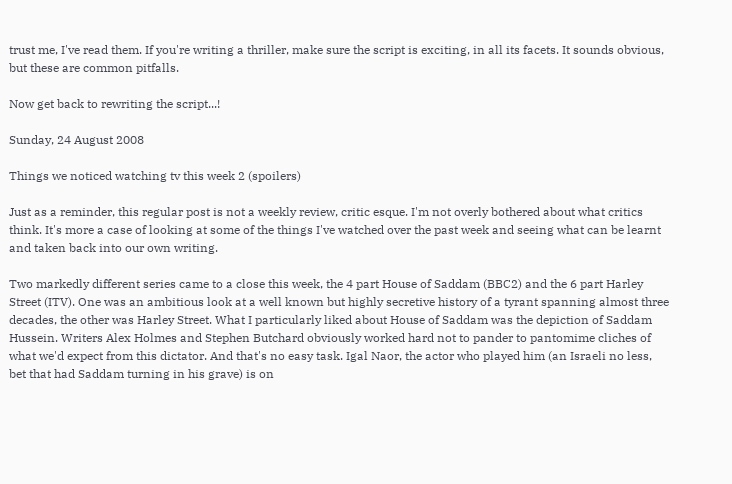trust me, I've read them. If you're writing a thriller, make sure the script is exciting, in all its facets. It sounds obvious, but these are common pitfalls.

Now get back to rewriting the script...!

Sunday, 24 August 2008

Things we noticed watching tv this week 2 (spoilers)

Just as a reminder, this regular post is not a weekly review, critic esque. I'm not overly bothered about what critics think. It's more a case of looking at some of the things I've watched over the past week and seeing what can be learnt and taken back into our own writing.

Two markedly different series came to a close this week, the 4 part House of Saddam (BBC2) and the 6 part Harley Street (ITV). One was an ambitious look at a well known but highly secretive history of a tyrant spanning almost three decades, the other was Harley Street. What I particularly liked about House of Saddam was the depiction of Saddam Hussein. Writers Alex Holmes and Stephen Butchard obviously worked hard not to pander to pantomime cliches of what we'd expect from this dictator. And that's no easy task. Igal Naor, the actor who played him (an Israeli no less, bet that had Saddam turning in his grave) is on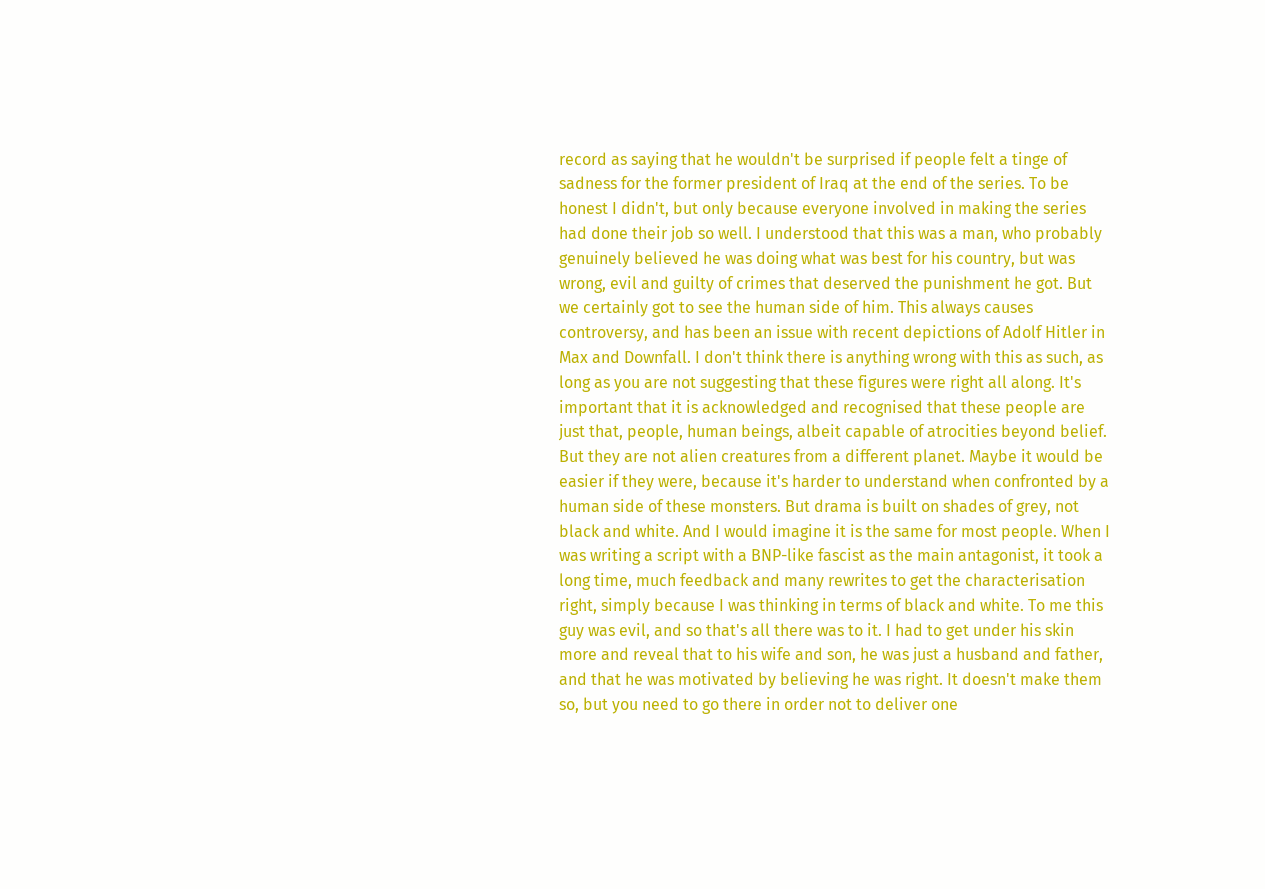record as saying that he wouldn't be surprised if people felt a tinge of sadness for the former president of Iraq at the end of the series. To be honest I didn't, but only because everyone involved in making the series had done their job so well. I understood that this was a man, who probably genuinely believed he was doing what was best for his country, but was wrong, evil and guilty of crimes that deserved the punishment he got. But we certainly got to see the human side of him. This always causes controversy, and has been an issue with recent depictions of Adolf Hitler in Max and Downfall. I don't think there is anything wrong with this as such, as long as you are not suggesting that these figures were right all along. It's important that it is acknowledged and recognised that these people are just that, people, human beings, albeit capable of atrocities beyond belief. But they are not alien creatures from a different planet. Maybe it would be easier if they were, because it's harder to understand when confronted by a human side of these monsters. But drama is built on shades of grey, not black and white. And I would imagine it is the same for most people. When I was writing a script with a BNP-like fascist as the main antagonist, it took a long time, much feedback and many rewrites to get the characterisation right, simply because I was thinking in terms of black and white. To me this guy was evil, and so that's all there was to it. I had to get under his skin more and reveal that to his wife and son, he was just a husband and father, and that he was motivated by believing he was right. It doesn't make them so, but you need to go there in order not to deliver one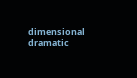dimensional dramatic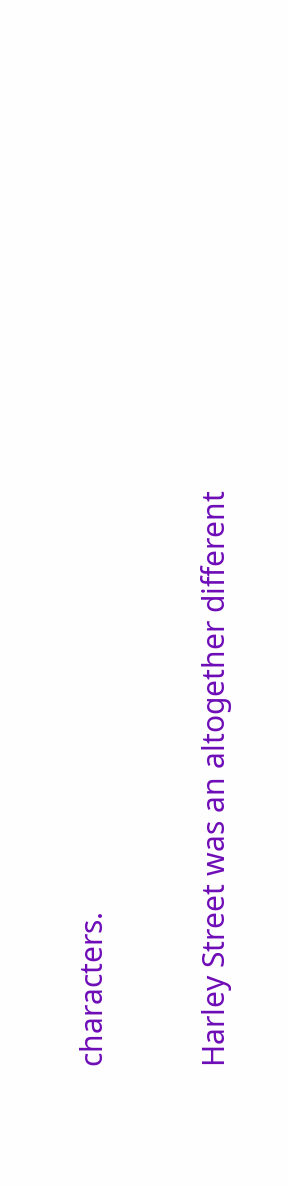characters.

Harley Street was an altogether different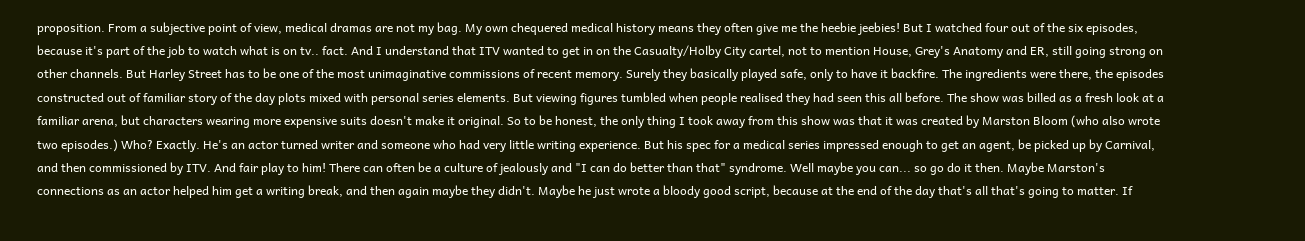proposition. From a subjective point of view, medical dramas are not my bag. My own chequered medical history means they often give me the heebie jeebies! But I watched four out of the six episodes, because it's part of the job to watch what is on tv.. fact. And I understand that ITV wanted to get in on the Casualty/Holby City cartel, not to mention House, Grey's Anatomy and ER, still going strong on other channels. But Harley Street has to be one of the most unimaginative commissions of recent memory. Surely they basically played safe, only to have it backfire. The ingredients were there, the episodes constructed out of familiar story of the day plots mixed with personal series elements. But viewing figures tumbled when people realised they had seen this all before. The show was billed as a fresh look at a familiar arena, but characters wearing more expensive suits doesn't make it original. So to be honest, the only thing I took away from this show was that it was created by Marston Bloom (who also wrote two episodes.) Who? Exactly. He's an actor turned writer and someone who had very little writing experience. But his spec for a medical series impressed enough to get an agent, be picked up by Carnival, and then commissioned by ITV. And fair play to him! There can often be a culture of jealously and "I can do better than that" syndrome. Well maybe you can... so go do it then. Maybe Marston's connections as an actor helped him get a writing break, and then again maybe they didn't. Maybe he just wrote a bloody good script, because at the end of the day that's all that's going to matter. If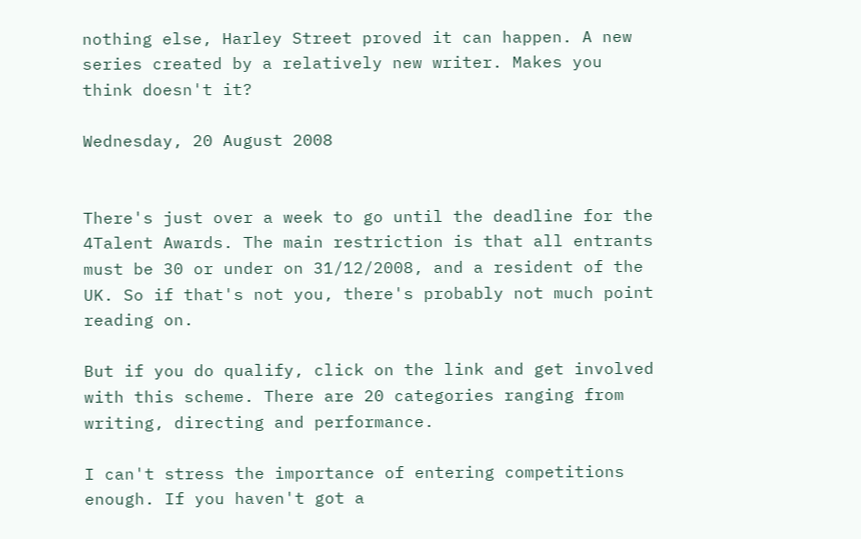nothing else, Harley Street proved it can happen. A new series created by a relatively new writer. Makes you think doesn't it?

Wednesday, 20 August 2008


There's just over a week to go until the deadline for the 4Talent Awards. The main restriction is that all entrants must be 30 or under on 31/12/2008, and a resident of the UK. So if that's not you, there's probably not much point reading on.

But if you do qualify, click on the link and get involved with this scheme. There are 20 categories ranging from writing, directing and performance.

I can't stress the importance of entering competitions enough. If you haven't got a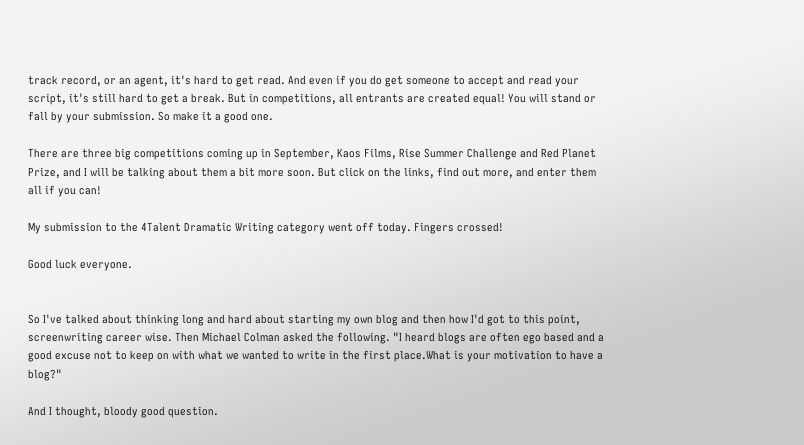track record, or an agent, it's hard to get read. And even if you do get someone to accept and read your script, it's still hard to get a break. But in competitions, all entrants are created equal! You will stand or fall by your submission. So make it a good one.

There are three big competitions coming up in September, Kaos Films, Rise Summer Challenge and Red Planet Prize, and I will be talking about them a bit more soon. But click on the links, find out more, and enter them all if you can!

My submission to the 4Talent Dramatic Writing category went off today. Fingers crossed!

Good luck everyone.


So I've talked about thinking long and hard about starting my own blog and then how I'd got to this point, screenwriting career wise. Then Michael Colman asked the following. "I heard blogs are often ego based and a good excuse not to keep on with what we wanted to write in the first place.What is your motivation to have a blog?"

And I thought, bloody good question.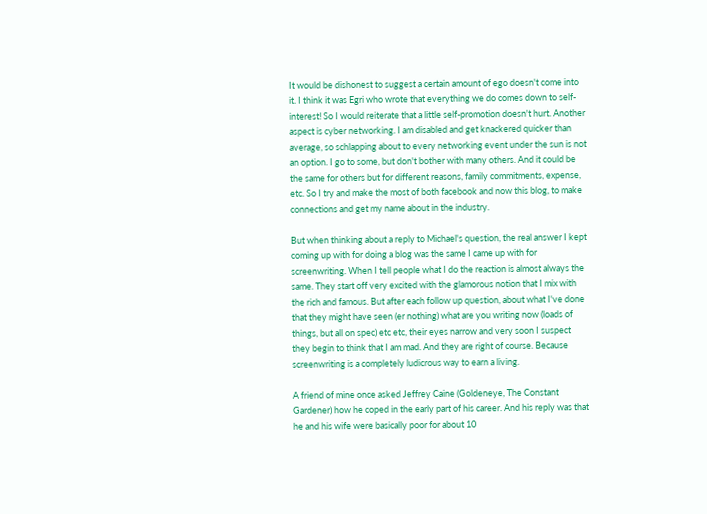It would be dishonest to suggest a certain amount of ego doesn't come into it. I think it was Egri who wrote that everything we do comes down to self-interest! So I would reiterate that a little self-promotion doesn't hurt. Another aspect is cyber networking. I am disabled and get knackered quicker than average, so schlapping about to every networking event under the sun is not an option. I go to some, but don't bother with many others. And it could be the same for others but for different reasons, family commitments, expense, etc. So I try and make the most of both facebook and now this blog, to make connections and get my name about in the industry.

But when thinking about a reply to Michael's question, the real answer I kept coming up with for doing a blog was the same I came up with for screenwriting. When I tell people what I do the reaction is almost always the same. They start off very excited with the glamorous notion that I mix with the rich and famous. But after each follow up question, about what I've done that they might have seen (er nothing) what are you writing now (loads of things, but all on spec) etc etc, their eyes narrow and very soon I suspect they begin to think that I am mad. And they are right of course. Because screenwriting is a completely ludicrous way to earn a living.

A friend of mine once asked Jeffrey Caine (Goldeneye, The Constant Gardener) how he coped in the early part of his career. And his reply was that he and his wife were basically poor for about 10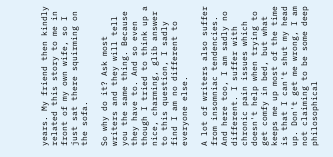years. My friend then kindly related this story to me in front of my own wife, so I just sat there squirming on the sofa.

So why do it? Ask most writers and they will tell you the same thing. Because they have to. And so even though I tried to think up a nice, charming, glib answer to this question, I sadly find I am no different to everyone else.

A lot of writers also suffer from insomniac tendencies. And here too, I am sadly no different. I suffer with chronic pain issues which doesn't help when trying to get comfy in bed, but what keeps me up most of the time is that I can't shut my head up. Don't get me wrong, I am not claiming to be some deep philosophical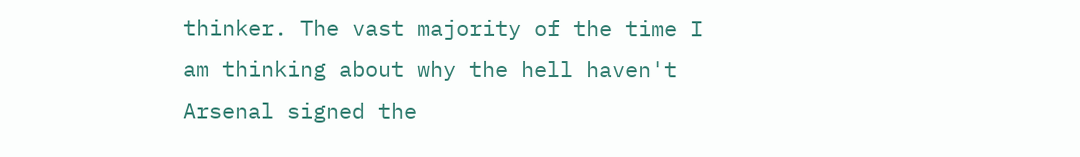thinker. The vast majority of the time I am thinking about why the hell haven't Arsenal signed the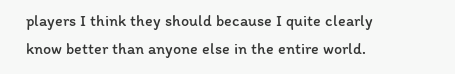players I think they should because I quite clearly know better than anyone else in the entire world.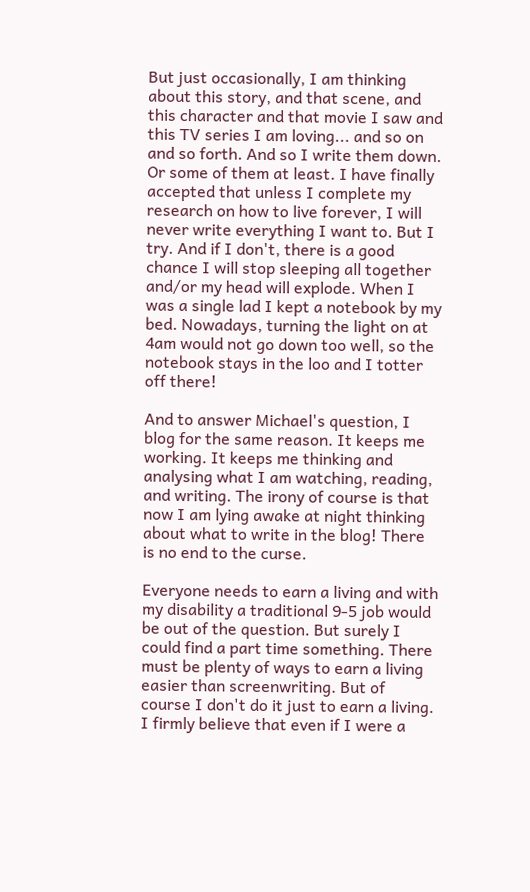But just occasionally, I am thinking about this story, and that scene, and this character and that movie I saw and this TV series I am loving... and so on and so forth. And so I write them down. Or some of them at least. I have finally accepted that unless I complete my research on how to live forever, I will never write everything I want to. But I try. And if I don't, there is a good chance I will stop sleeping all together and/or my head will explode. When I was a single lad I kept a notebook by my bed. Nowadays, turning the light on at 4am would not go down too well, so the notebook stays in the loo and I totter off there!

And to answer Michael's question, I blog for the same reason. It keeps me working. It keeps me thinking and analysing what I am watching, reading, and writing. The irony of course is that now I am lying awake at night thinking about what to write in the blog! There is no end to the curse.

Everyone needs to earn a living and with my disability a traditional 9-5 job would be out of the question. But surely I could find a part time something. There must be plenty of ways to earn a living easier than screenwriting. But of course I don't do it just to earn a living. I firmly believe that even if I were a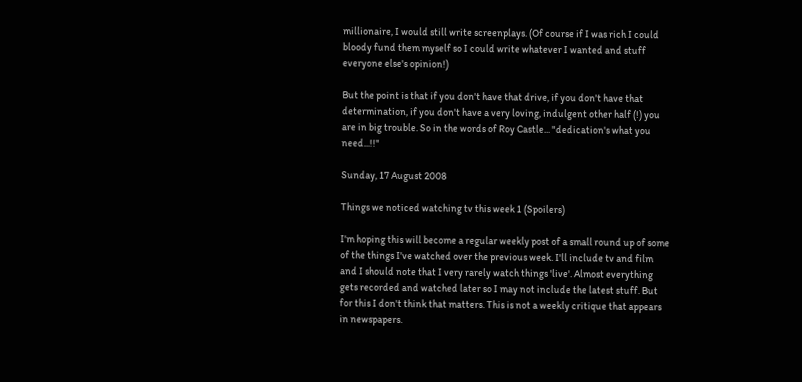millionaire, I would still write screenplays. (Of course if I was rich I could bloody fund them myself so I could write whatever I wanted and stuff everyone else's opinion!)

But the point is that if you don't have that drive, if you don't have that determination, if you don't have a very loving, indulgent other half (!) you are in big trouble. So in the words of Roy Castle... "dedication's what you need...!!"

Sunday, 17 August 2008

Things we noticed watching tv this week 1 (Spoilers)

I'm hoping this will become a regular weekly post of a small round up of some of the things I've watched over the previous week. I'll include tv and film and I should note that I very rarely watch things 'live'. Almost everything gets recorded and watched later so I may not include the latest stuff. But for this I don't think that matters. This is not a weekly critique that appears in newspapers.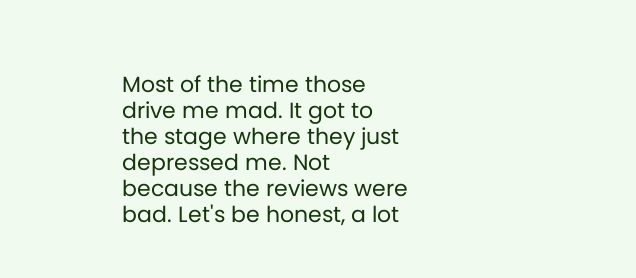Most of the time those drive me mad. It got to the stage where they just depressed me. Not because the reviews were bad. Let's be honest, a lot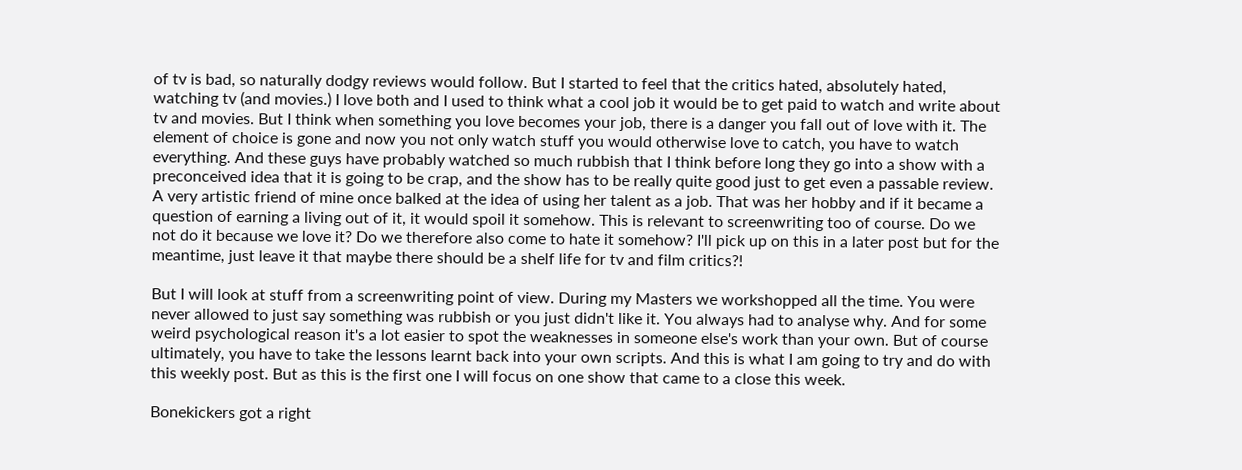of tv is bad, so naturally dodgy reviews would follow. But I started to feel that the critics hated, absolutely hated, watching tv (and movies.) I love both and I used to think what a cool job it would be to get paid to watch and write about tv and movies. But I think when something you love becomes your job, there is a danger you fall out of love with it. The element of choice is gone and now you not only watch stuff you would otherwise love to catch, you have to watch everything. And these guys have probably watched so much rubbish that I think before long they go into a show with a preconceived idea that it is going to be crap, and the show has to be really quite good just to get even a passable review. A very artistic friend of mine once balked at the idea of using her talent as a job. That was her hobby and if it became a question of earning a living out of it, it would spoil it somehow. This is relevant to screenwriting too of course. Do we not do it because we love it? Do we therefore also come to hate it somehow? I'll pick up on this in a later post but for the meantime, just leave it that maybe there should be a shelf life for tv and film critics?!

But I will look at stuff from a screenwriting point of view. During my Masters we workshopped all the time. You were never allowed to just say something was rubbish or you just didn't like it. You always had to analyse why. And for some weird psychological reason it's a lot easier to spot the weaknesses in someone else's work than your own. But of course ultimately, you have to take the lessons learnt back into your own scripts. And this is what I am going to try and do with this weekly post. But as this is the first one I will focus on one show that came to a close this week.

Bonekickers got a right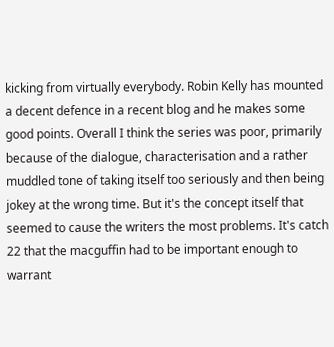kicking from virtually everybody. Robin Kelly has mounted a decent defence in a recent blog and he makes some good points. Overall I think the series was poor, primarily because of the dialogue, characterisation and a rather muddled tone of taking itself too seriously and then being jokey at the wrong time. But it's the concept itself that seemed to cause the writers the most problems. It's catch 22 that the macguffin had to be important enough to warrant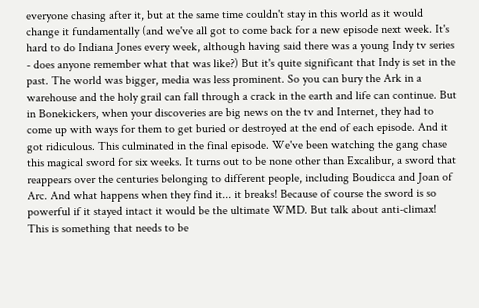everyone chasing after it, but at the same time couldn't stay in this world as it would change it fundamentally (and we've all got to come back for a new episode next week. It's hard to do Indiana Jones every week, although having said there was a young Indy tv series - does anyone remember what that was like?) But it's quite significant that Indy is set in the past. The world was bigger, media was less prominent. So you can bury the Ark in a warehouse and the holy grail can fall through a crack in the earth and life can continue. But in Bonekickers, when your discoveries are big news on the tv and Internet, they had to come up with ways for them to get buried or destroyed at the end of each episode. And it got ridiculous. This culminated in the final episode. We've been watching the gang chase this magical sword for six weeks. It turns out to be none other than Excalibur, a sword that reappears over the centuries belonging to different people, including Boudicca and Joan of Arc. And what happens when they find it... it breaks! Because of course the sword is so powerful if it stayed intact it would be the ultimate WMD. But talk about anti-climax! This is something that needs to be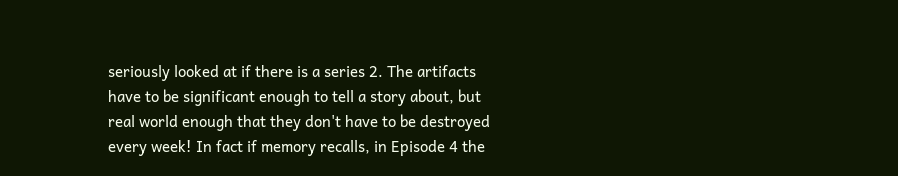seriously looked at if there is a series 2. The artifacts have to be significant enough to tell a story about, but real world enough that they don't have to be destroyed every week! In fact if memory recalls, in Episode 4 the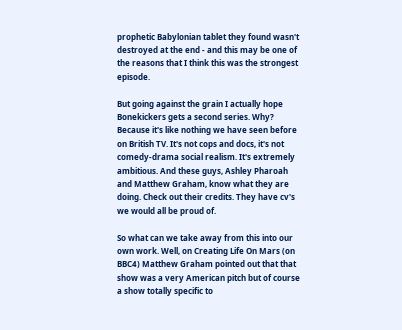prophetic Babylonian tablet they found wasn't destroyed at the end - and this may be one of the reasons that I think this was the strongest episode.

But going against the grain I actually hope Bonekickers gets a second series. Why? Because it's like nothing we have seen before on British TV. It's not cops and docs, it's not comedy-drama social realism. It's extremely ambitious. And these guys, Ashley Pharoah and Matthew Graham, know what they are doing. Check out their credits. They have cv's we would all be proud of.

So what can we take away from this into our own work. Well, on Creating Life On Mars (on BBC4) Matthew Graham pointed out that that show was a very American pitch but of course a show totally specific to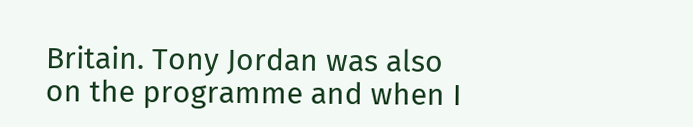Britain. Tony Jordan was also on the programme and when I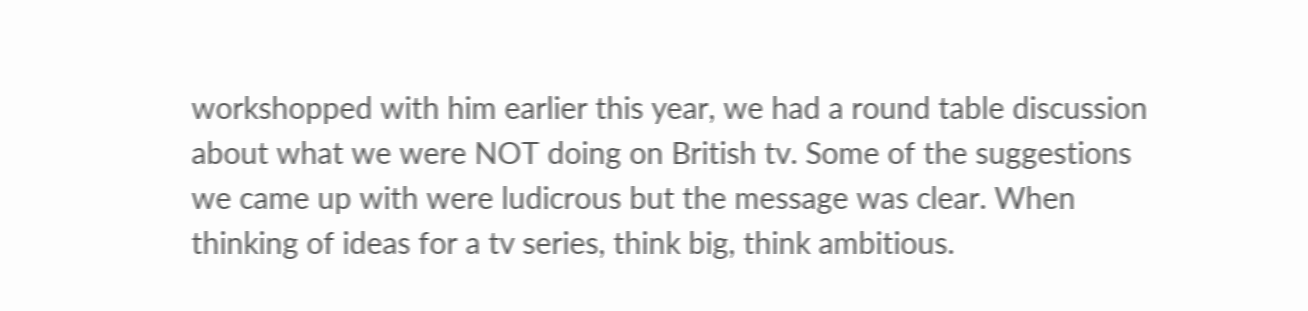workshopped with him earlier this year, we had a round table discussion about what we were NOT doing on British tv. Some of the suggestions we came up with were ludicrous but the message was clear. When thinking of ideas for a tv series, think big, think ambitious.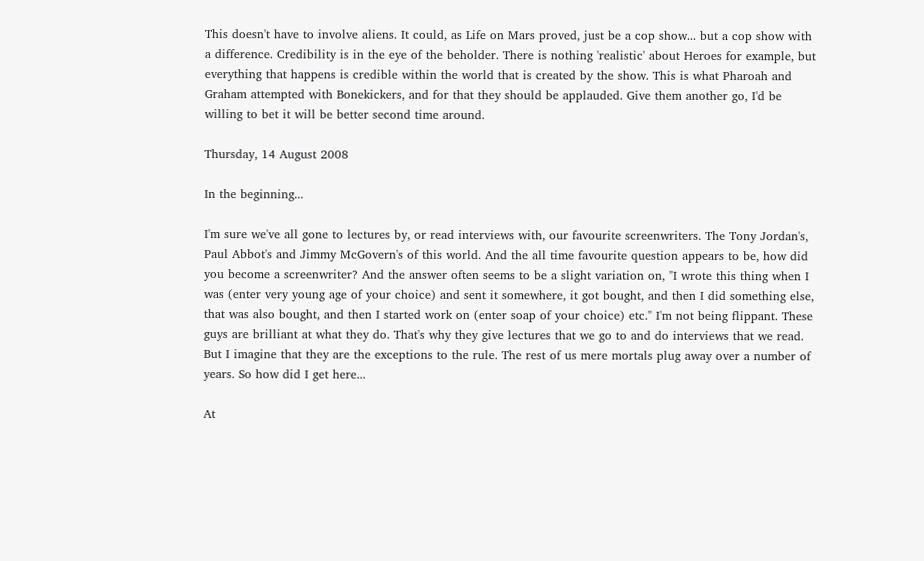This doesn't have to involve aliens. It could, as Life on Mars proved, just be a cop show... but a cop show with a difference. Credibility is in the eye of the beholder. There is nothing 'realistic' about Heroes for example, but everything that happens is credible within the world that is created by the show. This is what Pharoah and Graham attempted with Bonekickers, and for that they should be applauded. Give them another go, I'd be willing to bet it will be better second time around.

Thursday, 14 August 2008

In the beginning...

I'm sure we've all gone to lectures by, or read interviews with, our favourite screenwriters. The Tony Jordan's, Paul Abbot's and Jimmy McGovern's of this world. And the all time favourite question appears to be, how did you become a screenwriter? And the answer often seems to be a slight variation on, "I wrote this thing when I was (enter very young age of your choice) and sent it somewhere, it got bought, and then I did something else, that was also bought, and then I started work on (enter soap of your choice) etc." I'm not being flippant. These guys are brilliant at what they do. That's why they give lectures that we go to and do interviews that we read. But I imagine that they are the exceptions to the rule. The rest of us mere mortals plug away over a number of years. So how did I get here...

At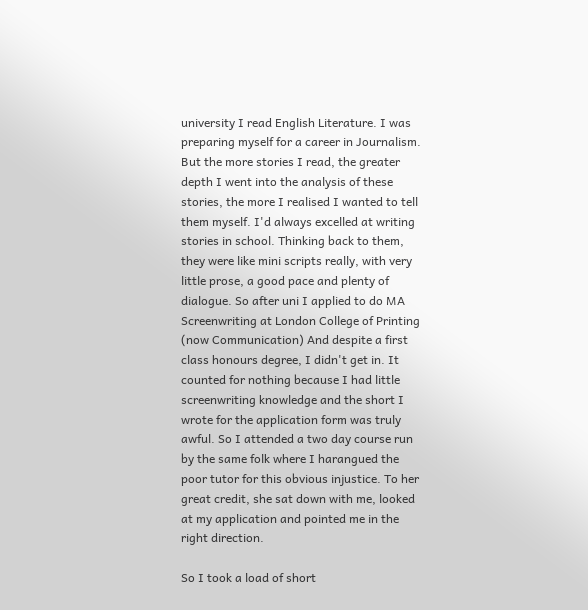university I read English Literature. I was preparing myself for a career in Journalism. But the more stories I read, the greater depth I went into the analysis of these stories, the more I realised I wanted to tell them myself. I'd always excelled at writing stories in school. Thinking back to them, they were like mini scripts really, with very little prose, a good pace and plenty of dialogue. So after uni I applied to do MA Screenwriting at London College of Printing (now Communication) And despite a first class honours degree, I didn't get in. It counted for nothing because I had little screenwriting knowledge and the short I wrote for the application form was truly awful. So I attended a two day course run by the same folk where I harangued the poor tutor for this obvious injustice. To her great credit, she sat down with me, looked at my application and pointed me in the right direction.

So I took a load of short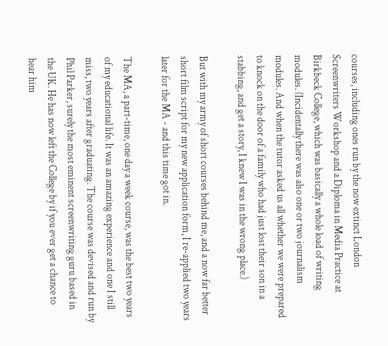courses, including ones run by the now extinct London Screenwriters Workshop and a Diploma in Media Practice at Birkbeck College, which was basically a whole load of writing modules. (Incidentally there was also one or two journalism modules. And when the tutor asked us all whether we were prepared to knock on the door of a family who had just lost their son in a stabbing, and get a story, I knew I was in the wrong place.)

But with my army of short courses behind me, and a now far better short film script for my new application form, I re-applied two years later for the MA - and this time got in.

The MA, a part-time, one day a week course, was the best two years of my educational life. It was an amazing experience and one I still miss, two years after graduating. The course was devised and run by Phil Parker, surely the most eminent screenwriting guru based in the UK. He has now left the College by if you ever get a chance to hear him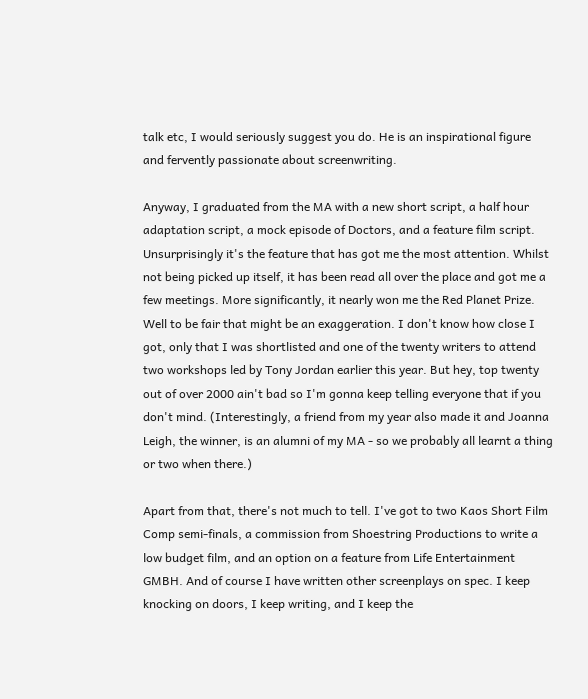talk etc, I would seriously suggest you do. He is an inspirational figure and fervently passionate about screenwriting.

Anyway, I graduated from the MA with a new short script, a half hour adaptation script, a mock episode of Doctors, and a feature film script. Unsurprisingly it's the feature that has got me the most attention. Whilst not being picked up itself, it has been read all over the place and got me a few meetings. More significantly, it nearly won me the Red Planet Prize. Well to be fair that might be an exaggeration. I don't know how close I got, only that I was shortlisted and one of the twenty writers to attend two workshops led by Tony Jordan earlier this year. But hey, top twenty out of over 2000 ain't bad so I'm gonna keep telling everyone that if you don't mind. (Interestingly, a friend from my year also made it and Joanna Leigh, the winner, is an alumni of my MA - so we probably all learnt a thing or two when there.)

Apart from that, there's not much to tell. I've got to two Kaos Short Film Comp semi-finals, a commission from Shoestring Productions to write a low budget film, and an option on a feature from Life Entertainment GMBH. And of course I have written other screenplays on spec. I keep knocking on doors, I keep writing, and I keep the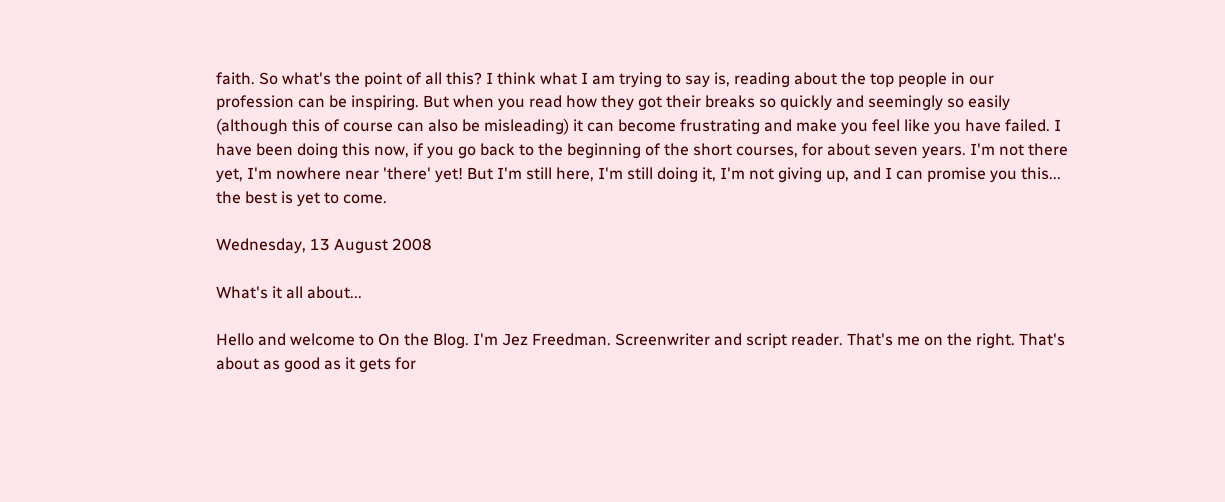faith. So what's the point of all this? I think what I am trying to say is, reading about the top people in our profession can be inspiring. But when you read how they got their breaks so quickly and seemingly so easily (although this of course can also be misleading) it can become frustrating and make you feel like you have failed. I have been doing this now, if you go back to the beginning of the short courses, for about seven years. I'm not there yet, I'm nowhere near 'there' yet! But I'm still here, I'm still doing it, I'm not giving up, and I can promise you this... the best is yet to come.

Wednesday, 13 August 2008

What's it all about...

Hello and welcome to On the Blog. I'm Jez Freedman. Screenwriter and script reader. That's me on the right. That's about as good as it gets for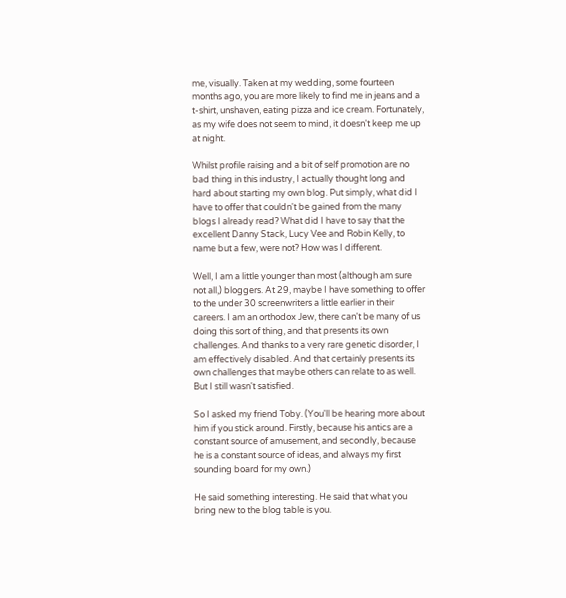me, visually. Taken at my wedding, some fourteen months ago, you are more likely to find me in jeans and a t-shirt, unshaven, eating pizza and ice cream. Fortunately, as my wife does not seem to mind, it doesn't keep me up at night.

Whilst profile raising and a bit of self promotion are no bad thing in this industry, I actually thought long and hard about starting my own blog. Put simply, what did I have to offer that couldn't be gained from the many blogs I already read? What did I have to say that the excellent Danny Stack, Lucy Vee and Robin Kelly, to name but a few, were not? How was I different.

Well, I am a little younger than most (although am sure not all,) bloggers. At 29, maybe I have something to offer to the under 30 screenwriters a little earlier in their careers. I am an orthodox Jew, there can't be many of us doing this sort of thing, and that presents its own challenges. And thanks to a very rare genetic disorder, I am effectively disabled. And that certainly presents its own challenges that maybe others can relate to as well. But I still wasn't satisfied.

So I asked my friend Toby. (You'll be hearing more about him if you stick around. Firstly, because his antics are a constant source of amusement, and secondly, because he is a constant source of ideas, and always my first sounding board for my own.)

He said something interesting. He said that what you bring new to the blog table is you.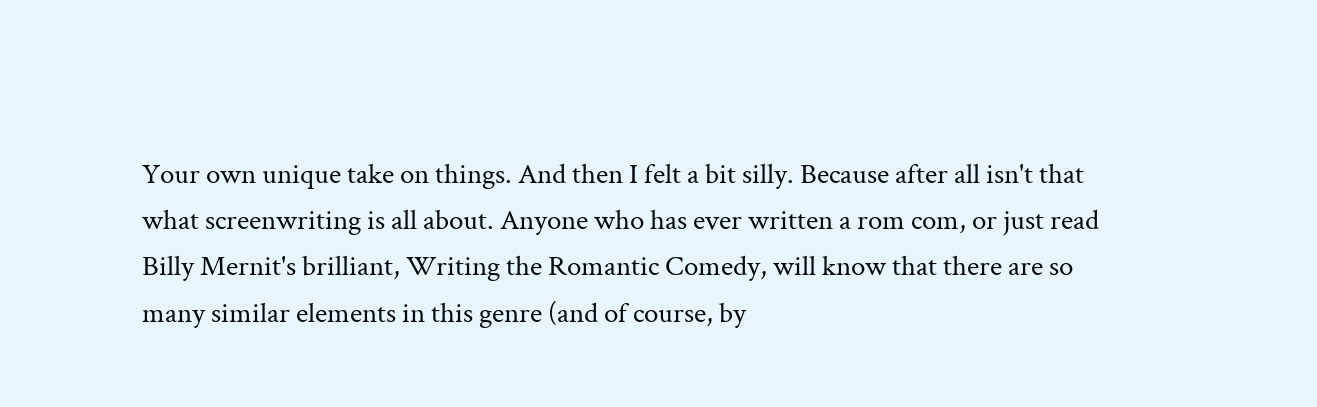Your own unique take on things. And then I felt a bit silly. Because after all isn't that what screenwriting is all about. Anyone who has ever written a rom com, or just read Billy Mernit's brilliant, Writing the Romantic Comedy, will know that there are so many similar elements in this genre (and of course, by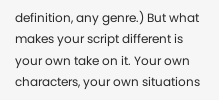definition, any genre.) But what makes your script different is your own take on it. Your own characters, your own situations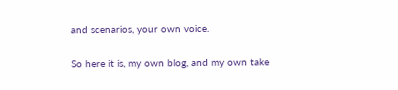and scenarios, your own voice.

So here it is, my own blog, and my own take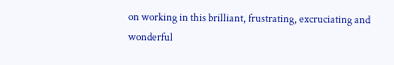on working in this brilliant, frustrating, excruciating and wonderful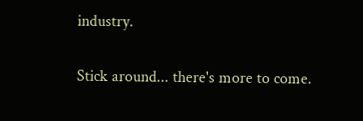industry.

Stick around... there's more to come.